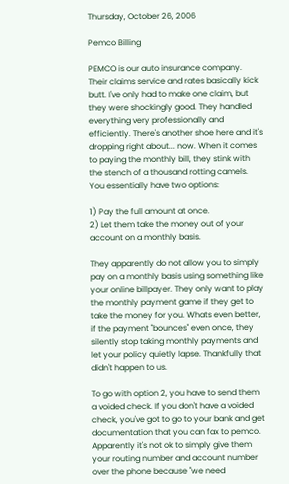Thursday, October 26, 2006

Pemco Billing

PEMCO is our auto insurance company. Their claims service and rates basically kick butt. I've only had to make one claim, but they were shockingly good. They handled everything very professionally and efficiently. There's another shoe here and it's dropping right about... now. When it comes to paying the monthly bill, they stink with the stench of a thousand rotting camels. You essentially have two options:

1) Pay the full amount at once.
2) Let them take the money out of your account on a monthly basis.

They apparently do not allow you to simply pay on a monthly basis using something like your online billpayer. They only want to play the monthly payment game if they get to take the money for you. Whats even better, if the payment "bounces" even once, they silently stop taking monthly payments and let your policy quietly lapse. Thankfully that didn't happen to us.

To go with option 2, you have to send them a voided check. If you don't have a voided check, you've got to go to your bank and get documentation that you can fax to pemco. Apparently it's not ok to simply give them your routing number and account number over the phone because "we need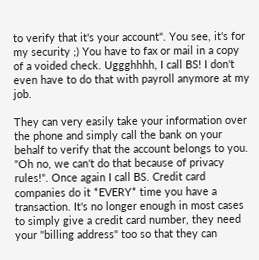to verify that it's your account". You see, it's for my security ;) You have to fax or mail in a copy of a voided check. Uggghhhh, I call BS! I don't even have to do that with payroll anymore at my job.

They can very easily take your information over the phone and simply call the bank on your behalf to verify that the account belongs to you. "Oh no, we can't do that because of privacy rules!". Once again I call BS. Credit card companies do it *EVERY* time you have a transaction. It's no longer enough in most cases to simply give a credit card number, they need your "billing address" too so that they can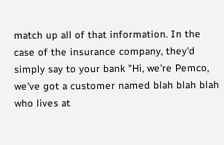match up all of that information. In the case of the insurance company, they'd simply say to your bank "Hi, we're Pemco, we've got a customer named blah blah blah who lives at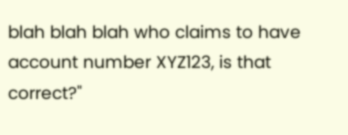blah blah blah who claims to have account number XYZ123, is that correct?"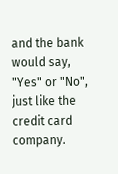and the bank would say, "Yes" or "No", just like the credit card company.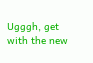Ugggh, get with the new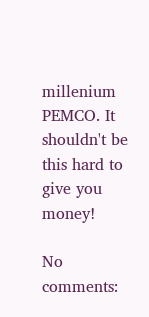millenium PEMCO. It shouldn't be this hard to give you money!

No comments: